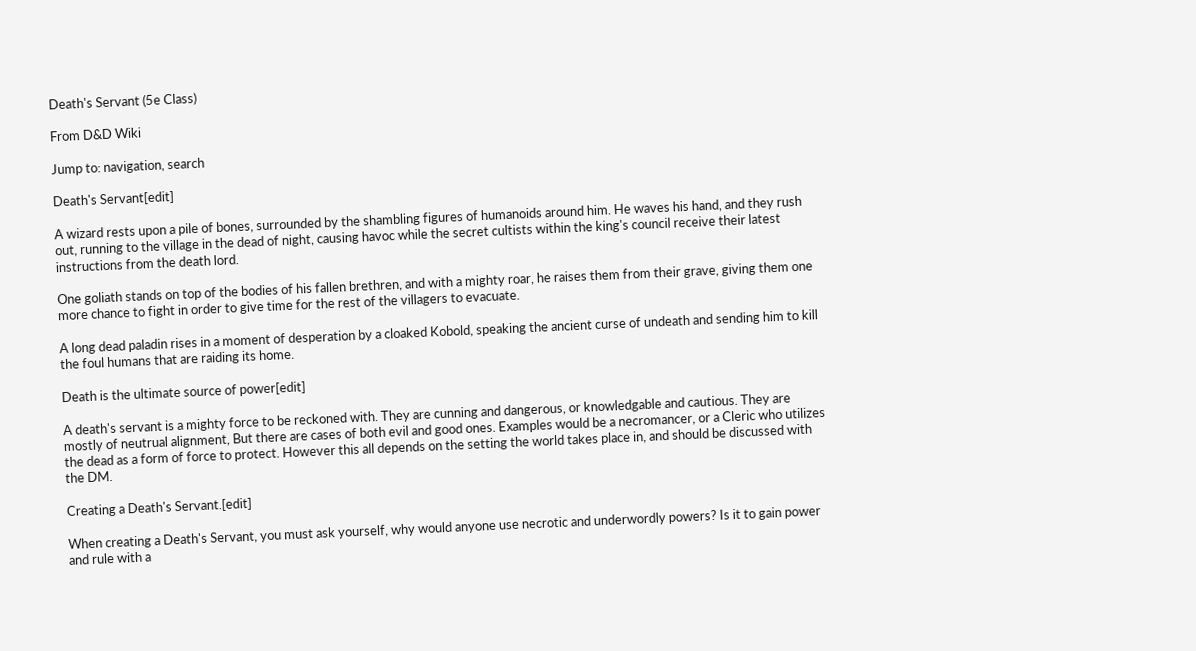Death's Servant (5e Class)

From D&D Wiki

Jump to: navigation, search

Death's Servant[edit]

A wizard rests upon a pile of bones, surrounded by the shambling figures of humanoids around him. He waves his hand, and they rush out, running to the village in the dead of night, causing havoc while the secret cultists within the king's council receive their latest instructions from the death lord.

One goliath stands on top of the bodies of his fallen brethren, and with a mighty roar, he raises them from their grave, giving them one more chance to fight in order to give time for the rest of the villagers to evacuate.

A long dead paladin rises in a moment of desperation by a cloaked Kobold, speaking the ancient curse of undeath and sending him to kill the foul humans that are raiding its home.

Death is the ultimate source of power[edit]

A death's servant is a mighty force to be reckoned with. They are cunning and dangerous, or knowledgable and cautious. They are mostly of neutrual alignment, But there are cases of both evil and good ones. Examples would be a necromancer, or a Cleric who utilizes the dead as a form of force to protect. However this all depends on the setting the world takes place in, and should be discussed with the DM.

Creating a Death's Servant.[edit]

When creating a Death's Servant, you must ask yourself, why would anyone use necrotic and underwordly powers? Is it to gain power and rule with a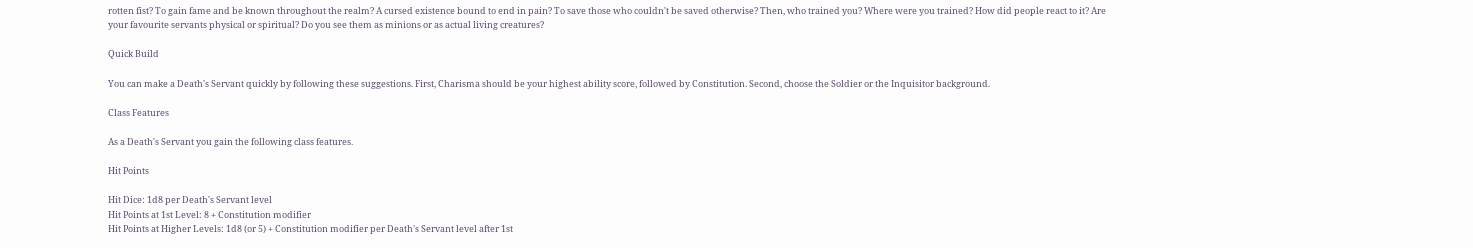rotten fist? To gain fame and be known throughout the realm? A cursed existence bound to end in pain? To save those who couldn't be saved otherwise? Then, who trained you? Where were you trained? How did people react to it? Are your favourite servants physical or spiritual? Do you see them as minions or as actual living creatures?

Quick Build

You can make a Death's Servant quickly by following these suggestions. First, Charisma should be your highest ability score, followed by Constitution. Second, choose the Soldier or the Inquisitor background.

Class Features

As a Death's Servant you gain the following class features.

Hit Points

Hit Dice: 1d8 per Death's Servant level
Hit Points at 1st Level: 8 + Constitution modifier
Hit Points at Higher Levels: 1d8 (or 5) + Constitution modifier per Death's Servant level after 1st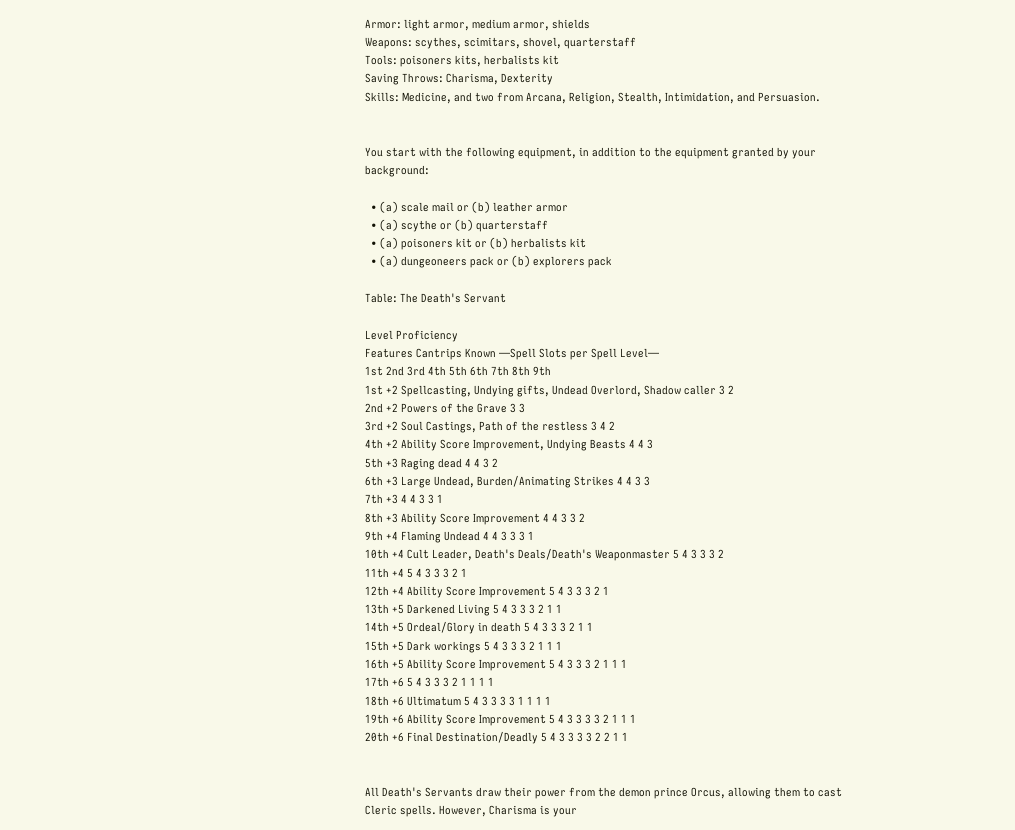Armor: light armor, medium armor, shields
Weapons: scythes, scimitars, shovel, quarterstaff
Tools: poisoners kits, herbalists kit
Saving Throws: Charisma, Dexterity
Skills: Medicine, and two from Arcana, Religion, Stealth, Intimidation, and Persuasion.


You start with the following equipment, in addition to the equipment granted by your background:

  • (a) scale mail or (b) leather armor
  • (a) scythe or (b) quarterstaff
  • (a) poisoners kit or (b) herbalists kit
  • (a) dungeoneers pack or (b) explorers pack

Table: The Death's Servant

Level Proficiency
Features Cantrips Known —Spell Slots per Spell Level—
1st 2nd 3rd 4th 5th 6th 7th 8th 9th
1st +2 Spellcasting, Undying gifts, Undead Overlord, Shadow caller 3 2
2nd +2 Powers of the Grave 3 3
3rd +2 Soul Castings, Path of the restless 3 4 2
4th +2 Ability Score Improvement, Undying Beasts 4 4 3
5th +3 Raging dead 4 4 3 2
6th +3 Large Undead, Burden/Animating Strikes 4 4 3 3
7th +3 4 4 3 3 1
8th +3 Ability Score Improvement 4 4 3 3 2
9th +4 Flaming Undead 4 4 3 3 3 1
10th +4 Cult Leader, Death's Deals/Death's Weaponmaster 5 4 3 3 3 2
11th +4 5 4 3 3 3 2 1
12th +4 Ability Score Improvement 5 4 3 3 3 2 1
13th +5 Darkened Living 5 4 3 3 3 2 1 1
14th +5 Ordeal/Glory in death 5 4 3 3 3 2 1 1
15th +5 Dark workings 5 4 3 3 3 2 1 1 1
16th +5 Ability Score Improvement 5 4 3 3 3 2 1 1 1
17th +6 5 4 3 3 3 2 1 1 1 1
18th +6 Ultimatum 5 4 3 3 3 3 1 1 1 1
19th +6 Ability Score Improvement 5 4 3 3 3 3 2 1 1 1
20th +6 Final Destination/Deadly 5 4 3 3 3 3 2 2 1 1


All Death's Servants draw their power from the demon prince Orcus, allowing them to cast Cleric spells. However, Charisma is your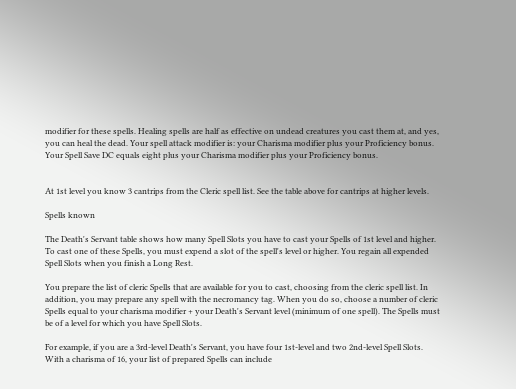modifier for these spells. Healing spells are half as effective on undead creatures you cast them at, and yes, you can heal the dead. Your spell attack modifier is: your Charisma modifier plus your Proficiency bonus. Your Spell Save DC equals eight plus your Charisma modifier plus your Proficiency bonus.


At 1st level you know 3 cantrips from the Cleric spell list. See the table above for cantrips at higher levels.

Spells known

The Death's Servant table shows how many Spell Slots you have to cast your Spells of 1st level and higher. To cast one of these Spells, you must expend a slot of the spell's level or higher. You regain all expended Spell Slots when you finish a Long Rest.

You prepare the list of cleric Spells that are available for you to cast, choosing from the cleric spell list. In addition, you may prepare any spell with the necromancy tag. When you do so, choose a number of cleric Spells equal to your charisma modifier + your Death's Servant level (minimum of one spell). The Spells must be of a level for which you have Spell Slots.

For example, if you are a 3rd-level Death's Servant, you have four 1st-level and two 2nd-level Spell Slots. With a charisma of 16, your list of prepared Spells can include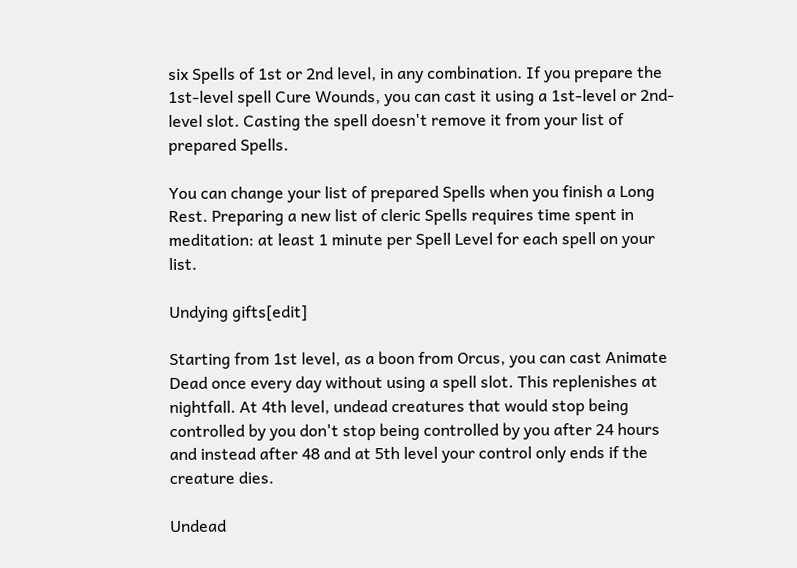six Spells of 1st or 2nd level, in any combination. If you prepare the 1st-level spell Cure Wounds, you can cast it using a 1st-level or 2nd-level slot. Casting the spell doesn't remove it from your list of prepared Spells.

You can change your list of prepared Spells when you finish a Long Rest. Preparing a new list of cleric Spells requires time spent in meditation: at least 1 minute per Spell Level for each spell on your list.

Undying gifts[edit]

Starting from 1st level, as a boon from Orcus, you can cast Animate Dead once every day without using a spell slot. This replenishes at nightfall. At 4th level, undead creatures that would stop being controlled by you don't stop being controlled by you after 24 hours and instead after 48 and at 5th level your control only ends if the creature dies.

Undead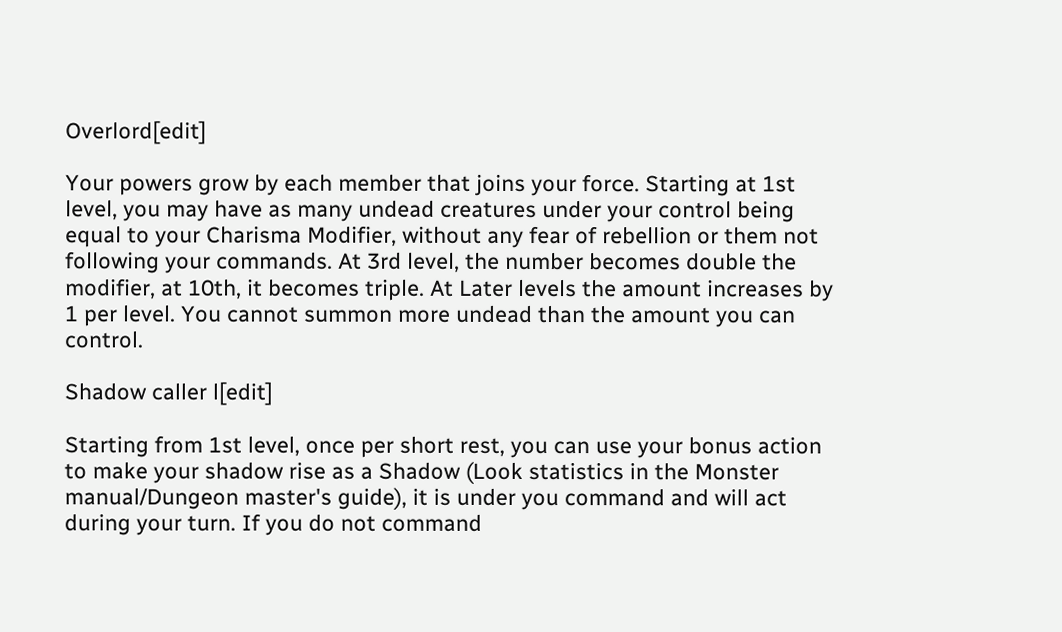Overlord[edit]

Your powers grow by each member that joins your force. Starting at 1st level, you may have as many undead creatures under your control being equal to your Charisma Modifier, without any fear of rebellion or them not following your commands. At 3rd level, the number becomes double the modifier, at 10th, it becomes triple. At Later levels the amount increases by 1 per level. You cannot summon more undead than the amount you can control.

Shadow caller l[edit]

Starting from 1st level, once per short rest, you can use your bonus action to make your shadow rise as a Shadow (Look statistics in the Monster manual/Dungeon master's guide), it is under you command and will act during your turn. If you do not command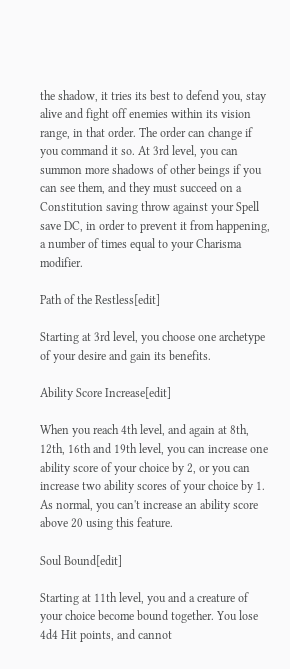the shadow, it tries its best to defend you, stay alive and fight off enemies within its vision range, in that order. The order can change if you command it so. At 3rd level, you can summon more shadows of other beings if you can see them, and they must succeed on a Constitution saving throw against your Spell save DC, in order to prevent it from happening, a number of times equal to your Charisma modifier.

Path of the Restless[edit]

Starting at 3rd level, you choose one archetype of your desire and gain its benefits.

Ability Score Increase[edit]

When you reach 4th level, and again at 8th, 12th, 16th and 19th level, you can increase one ability score of your choice by 2, or you can increase two ability scores of your choice by 1. As normal, you can't increase an ability score above 20 using this feature.

Soul Bound[edit]

Starting at 11th level, you and a creature of your choice become bound together. You lose 4d4 Hit points, and cannot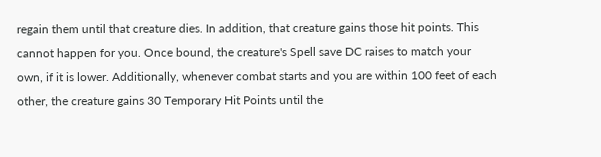regain them until that creature dies. In addition, that creature gains those hit points. This cannot happen for you. Once bound, the creature's Spell save DC raises to match your own, if it is lower. Additionally, whenever combat starts and you are within 100 feet of each other, the creature gains 30 Temporary Hit Points until the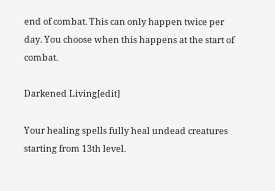end of combat. This can only happen twice per day. You choose when this happens at the start of combat.

Darkened Living[edit]

Your healing spells fully heal undead creatures starting from 13th level.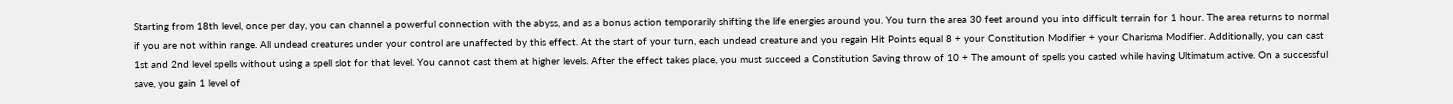Starting from 18th level, once per day, you can channel a powerful connection with the abyss, and as a bonus action temporarily shifting the life energies around you. You turn the area 30 feet around you into difficult terrain for 1 hour. The area returns to normal if you are not within range. All undead creatures under your control are unaffected by this effect. At the start of your turn, each undead creature and you regain Hit Points equal 8 + your Constitution Modifier + your Charisma Modifier. Additionally, you can cast 1st and 2nd level spells without using a spell slot for that level. You cannot cast them at higher levels. After the effect takes place, you must succeed a Constitution Saving throw of 10 + The amount of spells you casted while having Ultimatum active. On a successful save, you gain 1 level of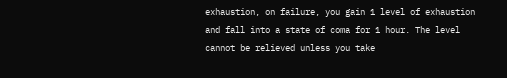exhaustion, on failure, you gain 1 level of exhaustion and fall into a state of coma for 1 hour. The level cannot be relieved unless you take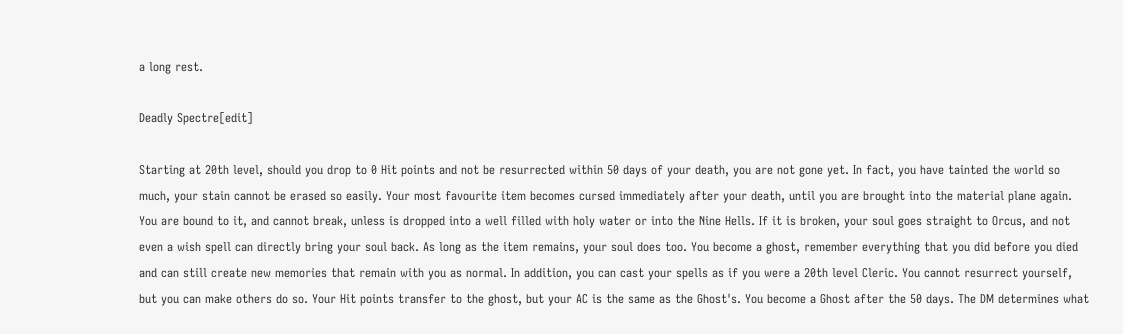a long rest.

Deadly Spectre[edit]

Starting at 20th level, should you drop to 0 Hit points and not be resurrected within 50 days of your death, you are not gone yet. In fact, you have tainted the world so much, your stain cannot be erased so easily. Your most favourite item becomes cursed immediately after your death, until you are brought into the material plane again. You are bound to it, and cannot break, unless is dropped into a well filled with holy water or into the Nine Hells. If it is broken, your soul goes straight to Orcus, and not even a wish spell can directly bring your soul back. As long as the item remains, your soul does too. You become a ghost, remember everything that you did before you died and can still create new memories that remain with you as normal. In addition, you can cast your spells as if you were a 20th level Cleric. You cannot resurrect yourself, but you can make others do so. Your Hit points transfer to the ghost, but your AC is the same as the Ghost's. You become a Ghost after the 50 days. The DM determines what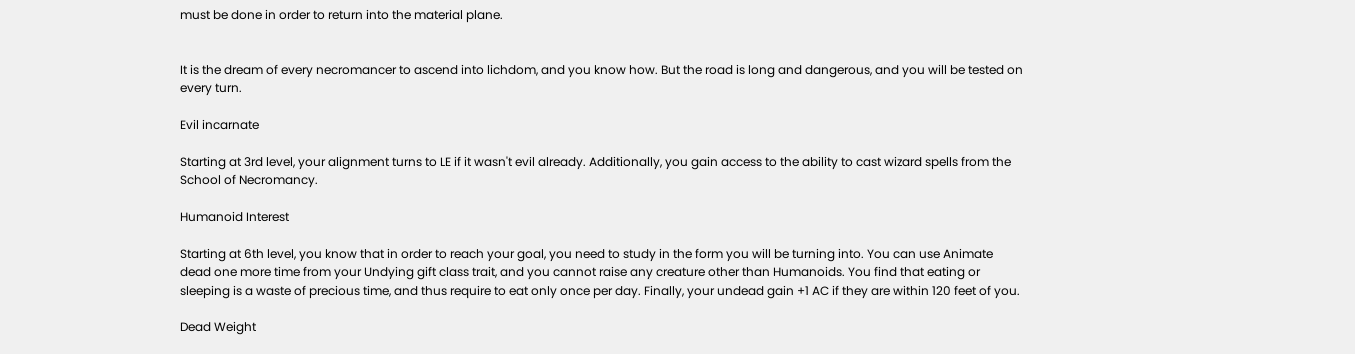must be done in order to return into the material plane.


It is the dream of every necromancer to ascend into lichdom, and you know how. But the road is long and dangerous, and you will be tested on every turn.

Evil incarnate

Starting at 3rd level, your alignment turns to LE if it wasn't evil already. Additionally, you gain access to the ability to cast wizard spells from the School of Necromancy.

Humanoid Interest

Starting at 6th level, you know that in order to reach your goal, you need to study in the form you will be turning into. You can use Animate dead one more time from your Undying gift class trait, and you cannot raise any creature other than Humanoids. You find that eating or sleeping is a waste of precious time, and thus require to eat only once per day. Finally, your undead gain +1 AC if they are within 120 feet of you.

Dead Weight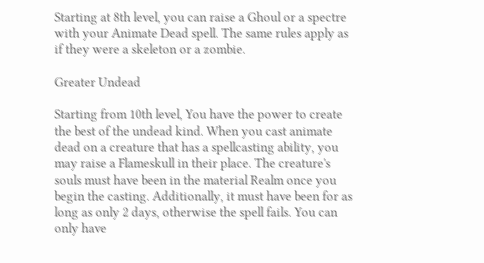Starting at 8th level, you can raise a Ghoul or a spectre with your Animate Dead spell. The same rules apply as if they were a skeleton or a zombie.

Greater Undead

Starting from 10th level, You have the power to create the best of the undead kind. When you cast animate dead on a creature that has a spellcasting ability, you may raise a Flameskull in their place. The creature's souls must have been in the material Realm once you begin the casting. Additionally, it must have been for as long as only 2 days, otherwise the spell fails. You can only have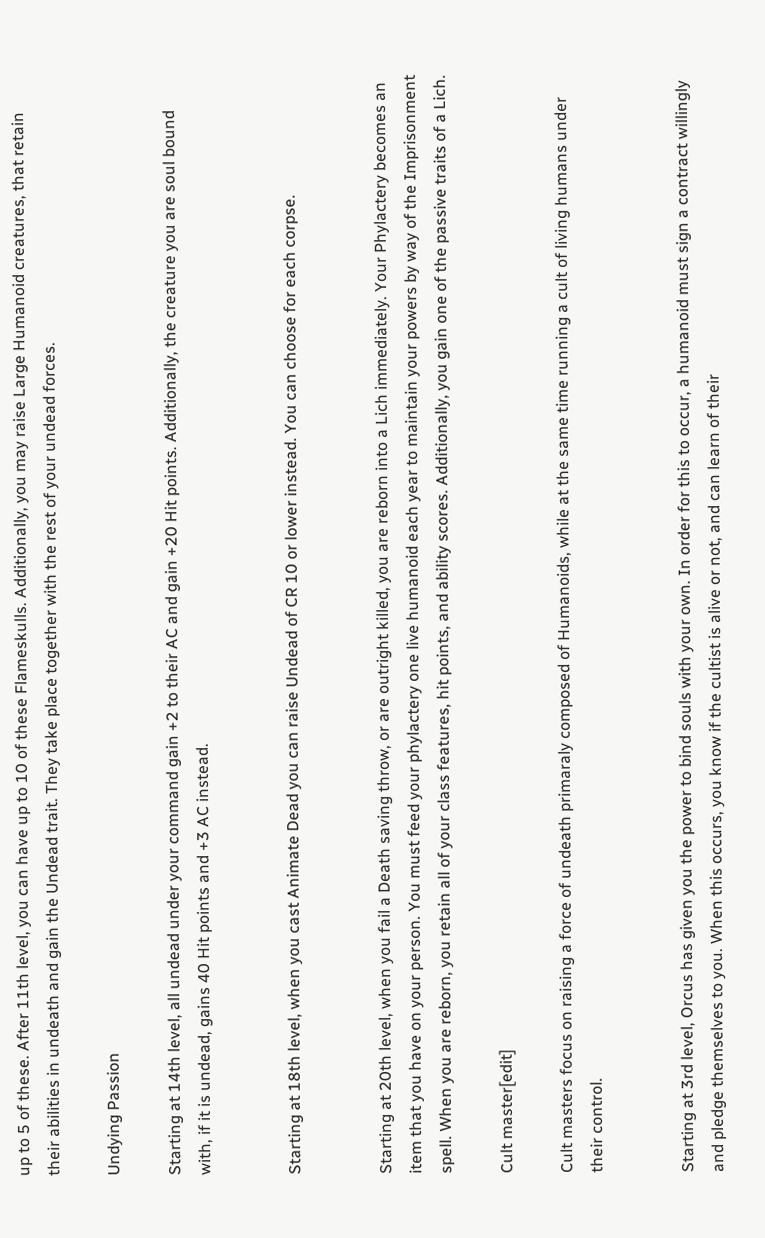up to 5 of these. After 11th level, you can have up to 10 of these Flameskulls. Additionally, you may raise Large Humanoid creatures, that retain their abilities in undeath and gain the Undead trait. They take place together with the rest of your undead forces.

Undying Passion

Starting at 14th level, all undead under your command gain +2 to their AC and gain +20 Hit points. Additionally, the creature you are soul bound with, if it is undead, gains 40 Hit points and +3 AC instead.


Starting at 18th level, when you cast Animate Dead you can raise Undead of CR 10 or lower instead. You can choose for each corpse.


Starting at 20th level, when you fail a Death saving throw, or are outright killed, you are reborn into a Lich immediately. Your Phylactery becomes an item that you have on your person. You must feed your phylactery one live humanoid each year to maintain your powers by way of the Imprisonment spell. When you are reborn, you retain all of your class features, hit points, and ability scores. Additionally, you gain one of the passive traits of a Lich.

Cult master[edit]

Cult masters focus on raising a force of undeath primaraly composed of Humanoids, while at the same time running a cult of living humans under their control.


Starting at 3rd level, Orcus has given you the power to bind souls with your own. In order for this to occur, a humanoid must sign a contract willingly and pledge themselves to you. When this occurs, you know if the cultist is alive or not, and can learn of their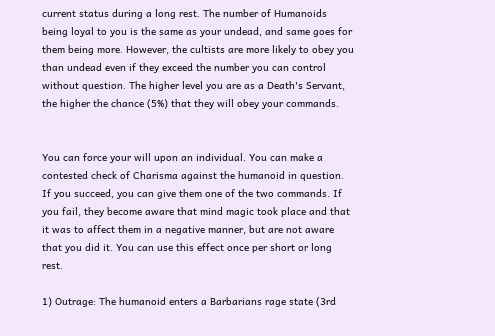current status during a long rest. The number of Humanoids being loyal to you is the same as your undead, and same goes for them being more. However, the cultists are more likely to obey you than undead even if they exceed the number you can control without question. The higher level you are as a Death's Servant, the higher the chance (5%) that they will obey your commands.


You can force your will upon an individual. You can make a contested check of Charisma against the humanoid in question. If you succeed, you can give them one of the two commands. If you fail, they become aware that mind magic took place and that it was to affect them in a negative manner, but are not aware that you did it. You can use this effect once per short or long rest.

1) Outrage: The humanoid enters a Barbarians rage state (3rd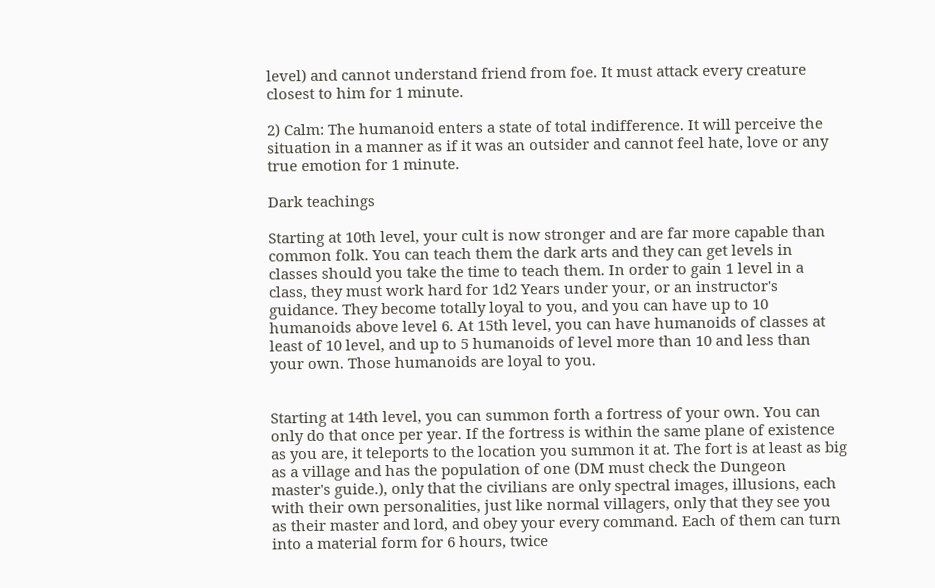level) and cannot understand friend from foe. It must attack every creature closest to him for 1 minute.

2) Calm: The humanoid enters a state of total indifference. It will perceive the situation in a manner as if it was an outsider and cannot feel hate, love or any true emotion for 1 minute.

Dark teachings

Starting at 10th level, your cult is now stronger and are far more capable than common folk. You can teach them the dark arts and they can get levels in classes should you take the time to teach them. In order to gain 1 level in a class, they must work hard for 1d2 Years under your, or an instructor's guidance. They become totally loyal to you, and you can have up to 10 humanoids above level 6. At 15th level, you can have humanoids of classes at least of 10 level, and up to 5 humanoids of level more than 10 and less than your own. Those humanoids are loyal to you.


Starting at 14th level, you can summon forth a fortress of your own. You can only do that once per year. If the fortress is within the same plane of existence as you are, it teleports to the location you summon it at. The fort is at least as big as a village and has the population of one (DM must check the Dungeon master's guide.), only that the civilians are only spectral images, illusions, each with their own personalities, just like normal villagers, only that they see you as their master and lord, and obey your every command. Each of them can turn into a material form for 6 hours, twice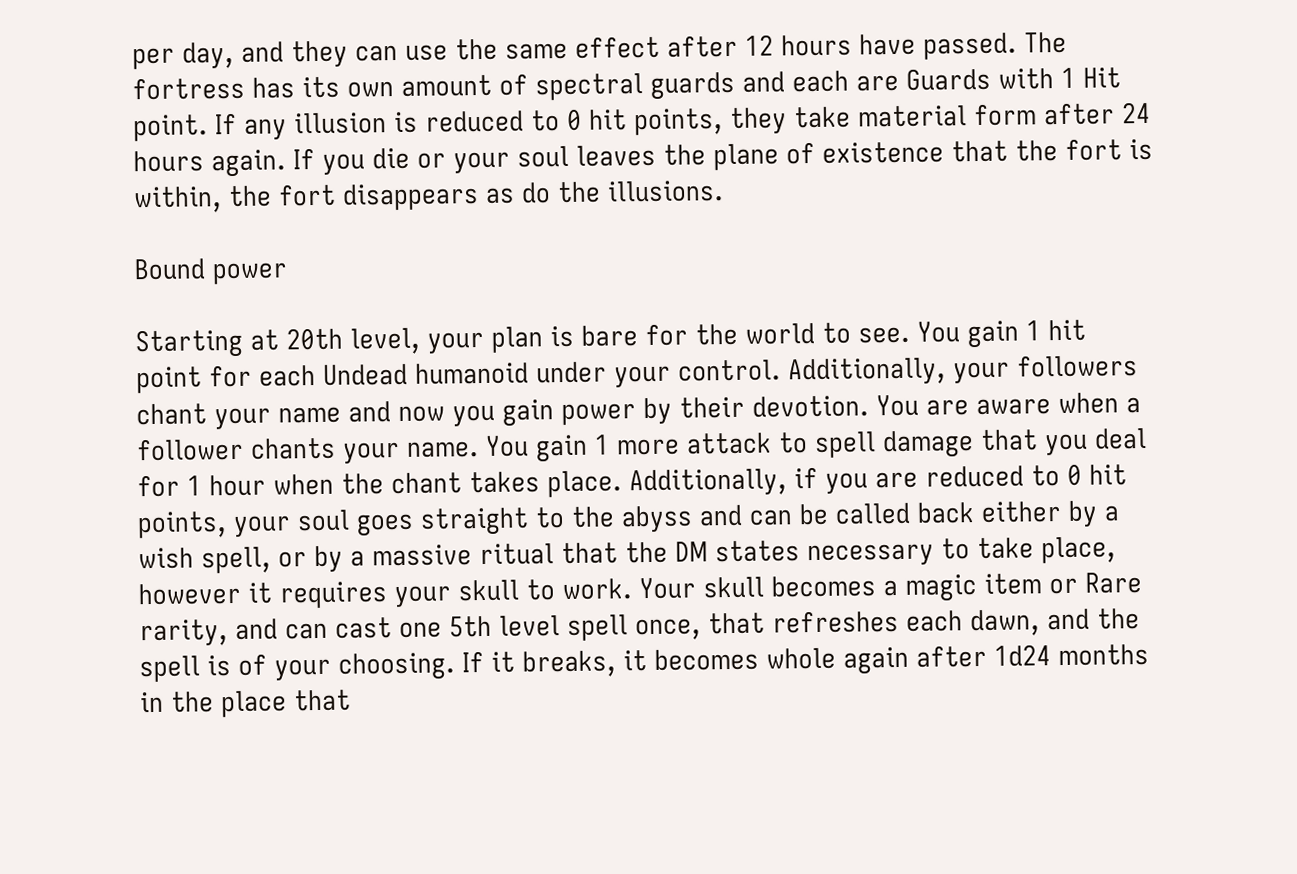per day, and they can use the same effect after 12 hours have passed. The fortress has its own amount of spectral guards and each are Guards with 1 Hit point. If any illusion is reduced to 0 hit points, they take material form after 24 hours again. If you die or your soul leaves the plane of existence that the fort is within, the fort disappears as do the illusions.

Bound power

Starting at 20th level, your plan is bare for the world to see. You gain 1 hit point for each Undead humanoid under your control. Additionally, your followers chant your name and now you gain power by their devotion. You are aware when a follower chants your name. You gain 1 more attack to spell damage that you deal for 1 hour when the chant takes place. Additionally, if you are reduced to 0 hit points, your soul goes straight to the abyss and can be called back either by a wish spell, or by a massive ritual that the DM states necessary to take place, however it requires your skull to work. Your skull becomes a magic item or Rare rarity, and can cast one 5th level spell once, that refreshes each dawn, and the spell is of your choosing. If it breaks, it becomes whole again after 1d24 months in the place that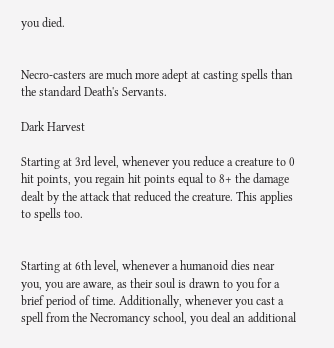you died.


Necro-casters are much more adept at casting spells than the standard Death's Servants.

Dark Harvest

Starting at 3rd level, whenever you reduce a creature to 0 hit points, you regain hit points equal to 8+ the damage dealt by the attack that reduced the creature. This applies to spells too.


Starting at 6th level, whenever a humanoid dies near you, you are aware, as their soul is drawn to you for a brief period of time. Additionally, whenever you cast a spell from the Necromancy school, you deal an additional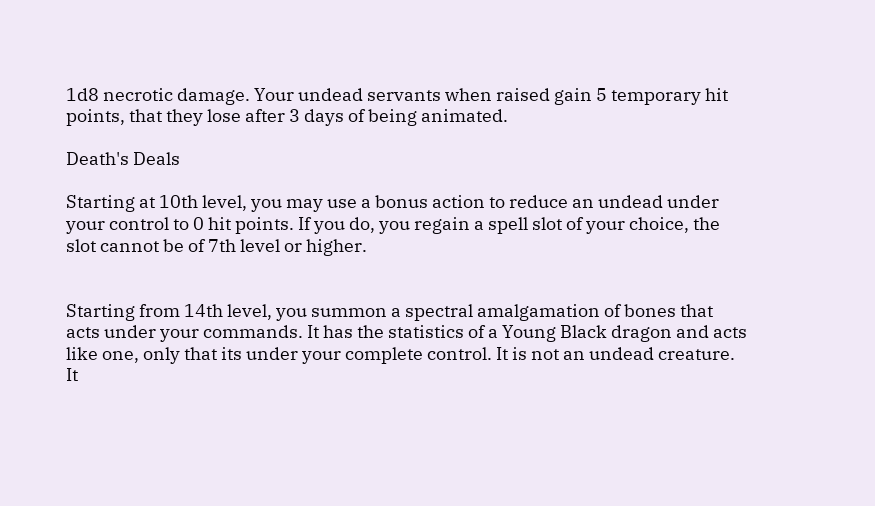1d8 necrotic damage. Your undead servants when raised gain 5 temporary hit points, that they lose after 3 days of being animated.

Death's Deals

Starting at 10th level, you may use a bonus action to reduce an undead under your control to 0 hit points. If you do, you regain a spell slot of your choice, the slot cannot be of 7th level or higher.


Starting from 14th level, you summon a spectral amalgamation of bones that acts under your commands. It has the statistics of a Young Black dragon and acts like one, only that its under your complete control. It is not an undead creature. It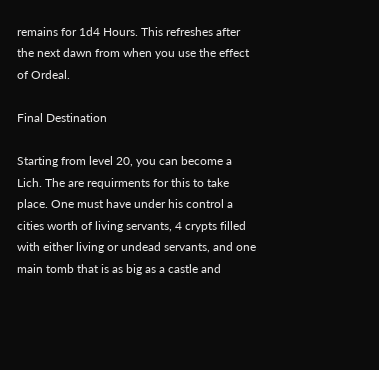remains for 1d4 Hours. This refreshes after the next dawn from when you use the effect of Ordeal.

Final Destination

Starting from level 20, you can become a Lich. The are requirments for this to take place. One must have under his control a cities worth of living servants, 4 crypts filled with either living or undead servants, and one main tomb that is as big as a castle and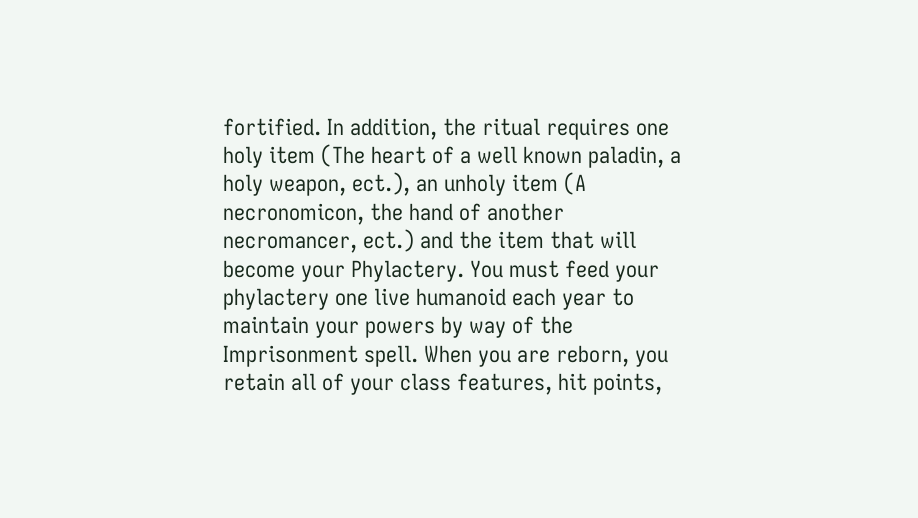fortified. In addition, the ritual requires one holy item (The heart of a well known paladin, a holy weapon, ect.), an unholy item (A necronomicon, the hand of another necromancer, ect.) and the item that will become your Phylactery. You must feed your phylactery one live humanoid each year to maintain your powers by way of the Imprisonment spell. When you are reborn, you retain all of your class features, hit points,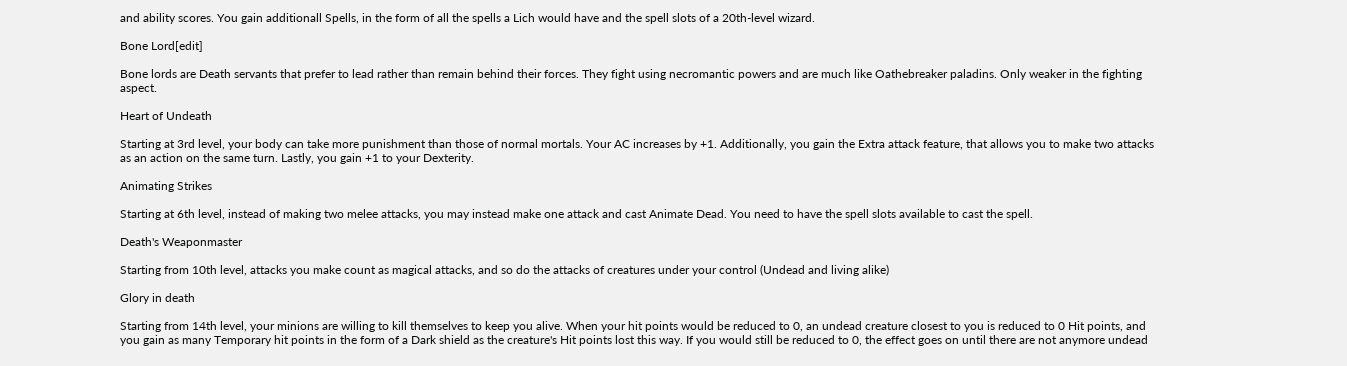and ability scores. You gain additionall Spells, in the form of all the spells a Lich would have and the spell slots of a 20th-level wizard.

Bone Lord[edit]

Bone lords are Death servants that prefer to lead rather than remain behind their forces. They fight using necromantic powers and are much like Oathebreaker paladins. Only weaker in the fighting aspect.

Heart of Undeath

Starting at 3rd level, your body can take more punishment than those of normal mortals. Your AC increases by +1. Additionally, you gain the Extra attack feature, that allows you to make two attacks as an action on the same turn. Lastly, you gain +1 to your Dexterity.

Animating Strikes

Starting at 6th level, instead of making two melee attacks, you may instead make one attack and cast Animate Dead. You need to have the spell slots available to cast the spell.

Death's Weaponmaster

Starting from 10th level, attacks you make count as magical attacks, and so do the attacks of creatures under your control (Undead and living alike)

Glory in death

Starting from 14th level, your minions are willing to kill themselves to keep you alive. When your hit points would be reduced to 0, an undead creature closest to you is reduced to 0 Hit points, and you gain as many Temporary hit points in the form of a Dark shield as the creature's Hit points lost this way. If you would still be reduced to 0, the effect goes on until there are not anymore undead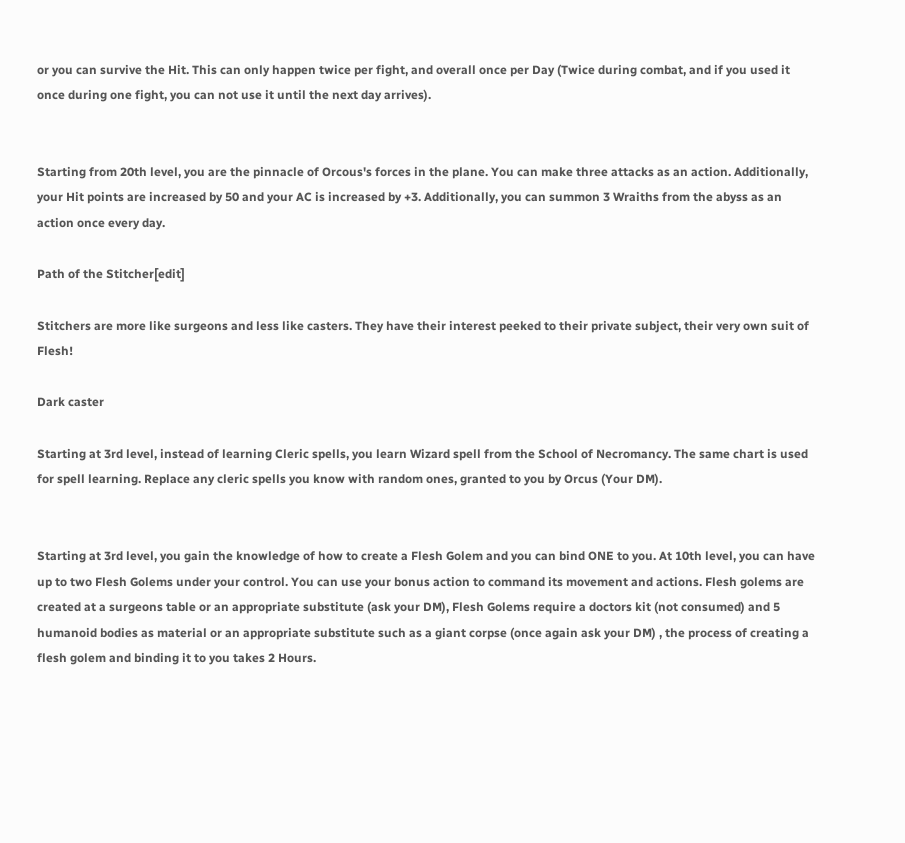or you can survive the Hit. This can only happen twice per fight, and overall once per Day (Twice during combat, and if you used it once during one fight, you can not use it until the next day arrives).


Starting from 20th level, you are the pinnacle of Orcous's forces in the plane. You can make three attacks as an action. Additionally, your Hit points are increased by 50 and your AC is increased by +3. Additionally, you can summon 3 Wraiths from the abyss as an action once every day.

Path of the Stitcher[edit]

Stitchers are more like surgeons and less like casters. They have their interest peeked to their private subject, their very own suit of Flesh!

Dark caster

Starting at 3rd level, instead of learning Cleric spells, you learn Wizard spell from the School of Necromancy. The same chart is used for spell learning. Replace any cleric spells you know with random ones, granted to you by Orcus (Your DM).


Starting at 3rd level, you gain the knowledge of how to create a Flesh Golem and you can bind ONE to you. At 10th level, you can have up to two Flesh Golems under your control. You can use your bonus action to command its movement and actions. Flesh golems are created at a surgeons table or an appropriate substitute (ask your DM), Flesh Golems require a doctors kit (not consumed) and 5 humanoid bodies as material or an appropriate substitute such as a giant corpse (once again ask your DM) , the process of creating a flesh golem and binding it to you takes 2 Hours.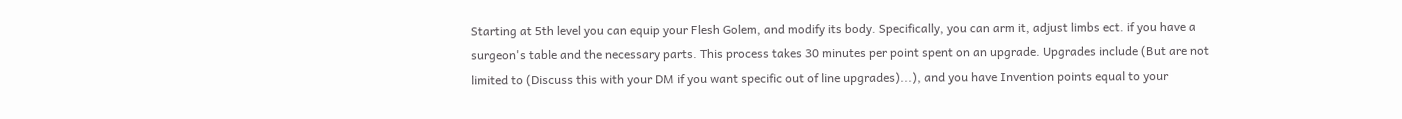Starting at 5th level you can equip your Flesh Golem, and modify its body. Specifically, you can arm it, adjust limbs ect. if you have a surgeon's table and the necessary parts. This process takes 30 minutes per point spent on an upgrade. Upgrades include (But are not limited to (Discuss this with your DM if you want specific out of line upgrades)...), and you have Invention points equal to your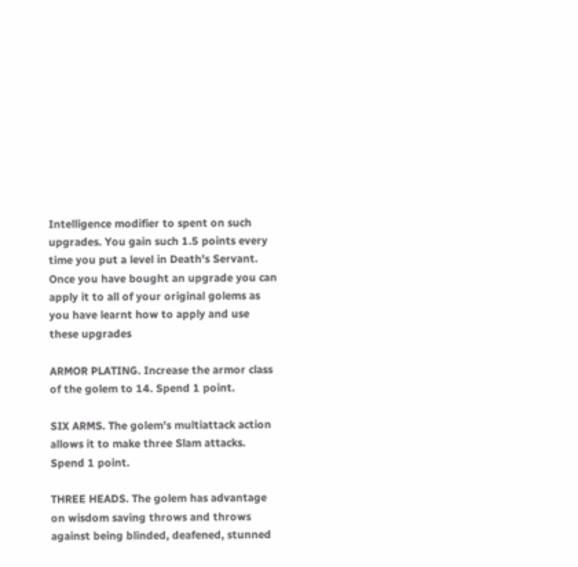Intelligence modifier to spent on such upgrades. You gain such 1.5 points every time you put a level in Death's Servant. Once you have bought an upgrade you can apply it to all of your original golems as you have learnt how to apply and use these upgrades

ARMOR PLATING. Increase the armor class of the golem to 14. Spend 1 point.

SIX ARMS. The golem's multiattack action allows it to make three Slam attacks. Spend 1 point.

THREE HEADS. The golem has advantage on wisdom saving throws and throws against being blinded, deafened, stunned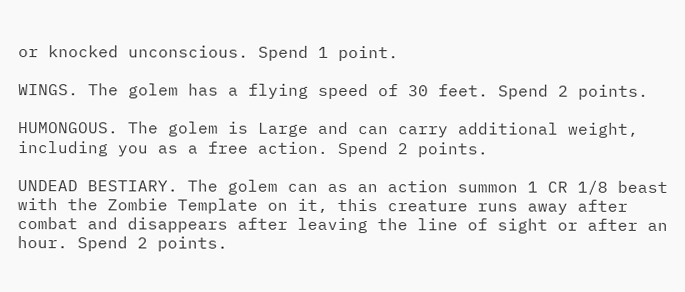or knocked unconscious. Spend 1 point.

WINGS. The golem has a flying speed of 30 feet. Spend 2 points.

HUMONGOUS. The golem is Large and can carry additional weight, including you as a free action. Spend 2 points.

UNDEAD BESTIARY. The golem can as an action summon 1 CR 1/8 beast with the Zombie Template on it, this creature runs away after combat and disappears after leaving the line of sight or after an hour. Spend 2 points.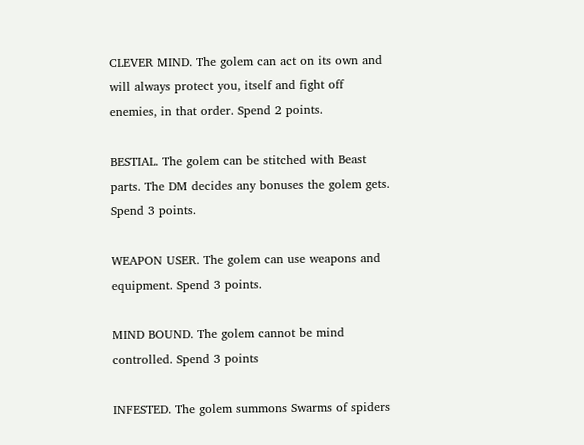CLEVER MIND. The golem can act on its own and will always protect you, itself and fight off enemies, in that order. Spend 2 points.

BESTIAL. The golem can be stitched with Beast parts. The DM decides any bonuses the golem gets. Spend 3 points.

WEAPON USER. The golem can use weapons and equipment. Spend 3 points.

MIND BOUND. The golem cannot be mind controlled. Spend 3 points

INFESTED. The golem summons Swarms of spiders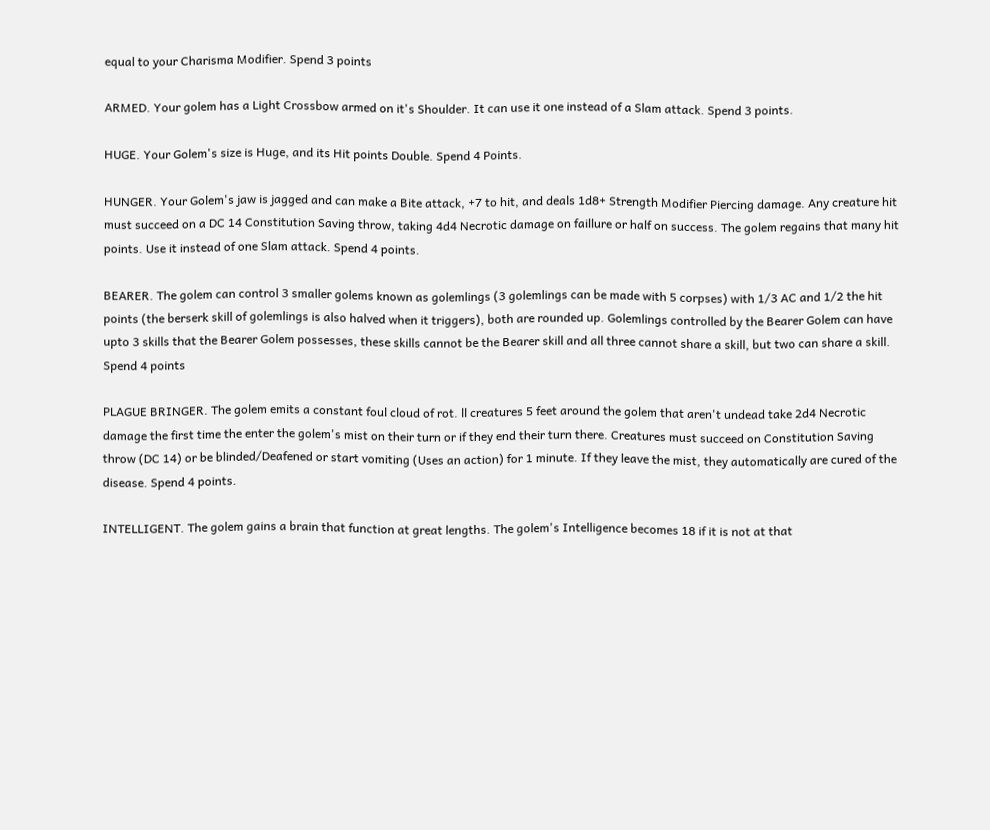equal to your Charisma Modifier. Spend 3 points

ARMED. Your golem has a Light Crossbow armed on it's Shoulder. It can use it one instead of a Slam attack. Spend 3 points.

HUGE. Your Golem's size is Huge, and its Hit points Double. Spend 4 Points.

HUNGER. Your Golem's jaw is jagged and can make a Bite attack, +7 to hit, and deals 1d8+ Strength Modifier Piercing damage. Any creature hit must succeed on a DC 14 Constitution Saving throw, taking 4d4 Necrotic damage on faillure or half on success. The golem regains that many hit points. Use it instead of one Slam attack. Spend 4 points.

BEARER. The golem can control 3 smaller golems known as golemlings (3 golemlings can be made with 5 corpses) with 1/3 AC and 1/2 the hit points (the berserk skill of golemlings is also halved when it triggers), both are rounded up. Golemlings controlled by the Bearer Golem can have upto 3 skills that the Bearer Golem possesses, these skills cannot be the Bearer skill and all three cannot share a skill, but two can share a skill. Spend 4 points

PLAGUE BRINGER. The golem emits a constant foul cloud of rot. ll creatures 5 feet around the golem that aren't undead take 2d4 Necrotic damage the first time the enter the golem's mist on their turn or if they end their turn there. Creatures must succeed on Constitution Saving throw (DC 14) or be blinded/Deafened or start vomiting (Uses an action) for 1 minute. If they leave the mist, they automatically are cured of the disease. Spend 4 points.

INTELLIGENT. The golem gains a brain that function at great lengths. The golem's Intelligence becomes 18 if it is not at that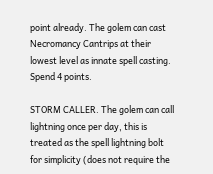point already. The golem can cast Necromancy Cantrips at their lowest level as innate spell casting. Spend 4 points.

STORM CALLER. The golem can call lightning once per day, this is treated as the spell lightning bolt for simplicity (does not require the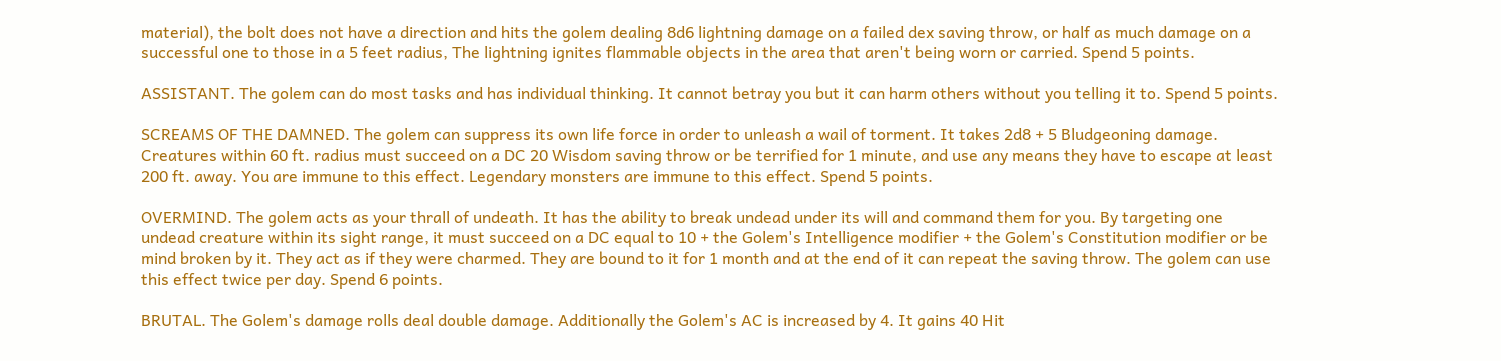material), the bolt does not have a direction and hits the golem dealing 8d6 lightning damage on a failed dex saving throw, or half as much damage on a successful one to those in a 5 feet radius, The lightning ignites flammable objects in the area that aren't being worn or carried. Spend 5 points.

ASSISTANT. The golem can do most tasks and has individual thinking. It cannot betray you but it can harm others without you telling it to. Spend 5 points.

SCREAMS OF THE DAMNED. The golem can suppress its own life force in order to unleash a wail of torment. It takes 2d8 + 5 Bludgeoning damage. Creatures within 60 ft. radius must succeed on a DC 20 Wisdom saving throw or be terrified for 1 minute, and use any means they have to escape at least 200 ft. away. You are immune to this effect. Legendary monsters are immune to this effect. Spend 5 points.

OVERMIND. The golem acts as your thrall of undeath. It has the ability to break undead under its will and command them for you. By targeting one undead creature within its sight range, it must succeed on a DC equal to 10 + the Golem's Intelligence modifier + the Golem's Constitution modifier or be mind broken by it. They act as if they were charmed. They are bound to it for 1 month and at the end of it can repeat the saving throw. The golem can use this effect twice per day. Spend 6 points.

BRUTAL. The Golem's damage rolls deal double damage. Additionally the Golem's AC is increased by 4. It gains 40 Hit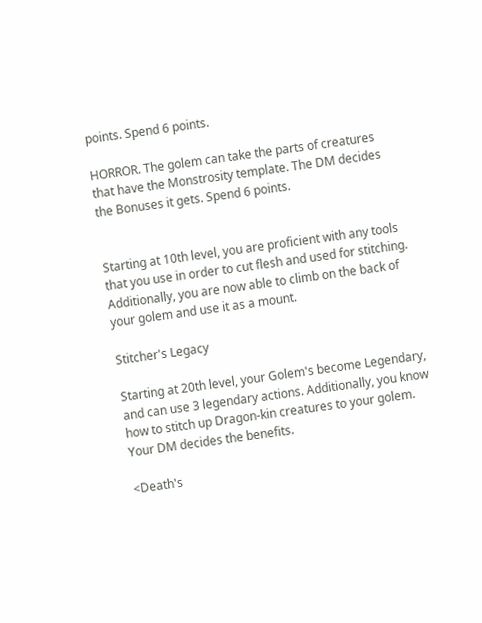points. Spend 6 points.

HORROR. The golem can take the parts of creatures that have the Monstrosity template. The DM decides the Bonuses it gets. Spend 6 points.


Starting at 10th level, you are proficient with any tools that you use in order to cut flesh and used for stitching. Additionally, you are now able to climb on the back of your golem and use it as a mount.

Stitcher's Legacy

Starting at 20th level, your Golem's become Legendary, and can use 3 legendary actions. Additionally, you know how to stitch up Dragon-kin creatures to your golem. Your DM decides the benefits.

<Death's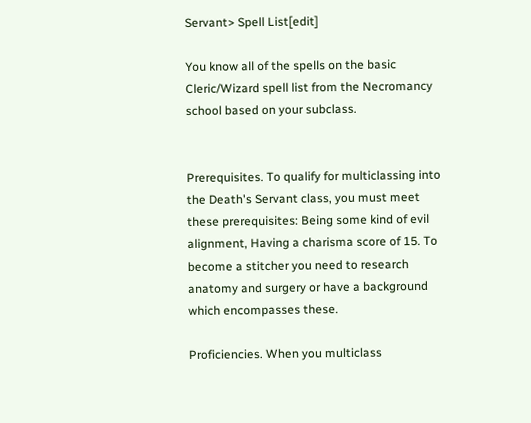Servant> Spell List[edit]

You know all of the spells on the basic Cleric/Wizard spell list from the Necromancy school based on your subclass.


Prerequisites. To qualify for multiclassing into the Death's Servant class, you must meet these prerequisites: Being some kind of evil alignment, Having a charisma score of 15. To become a stitcher you need to research anatomy and surgery or have a background which encompasses these.

Proficiencies. When you multiclass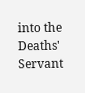into the Deaths' Servant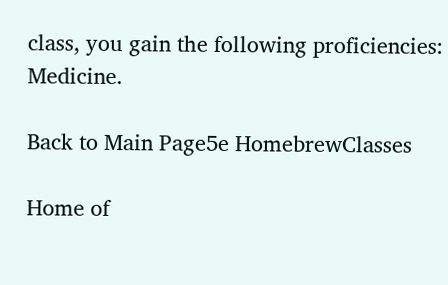class, you gain the following proficiencies: Medicine.

Back to Main Page5e HomebrewClasses

Home of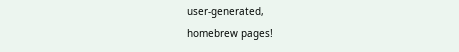user-generated,
homebrew pages!